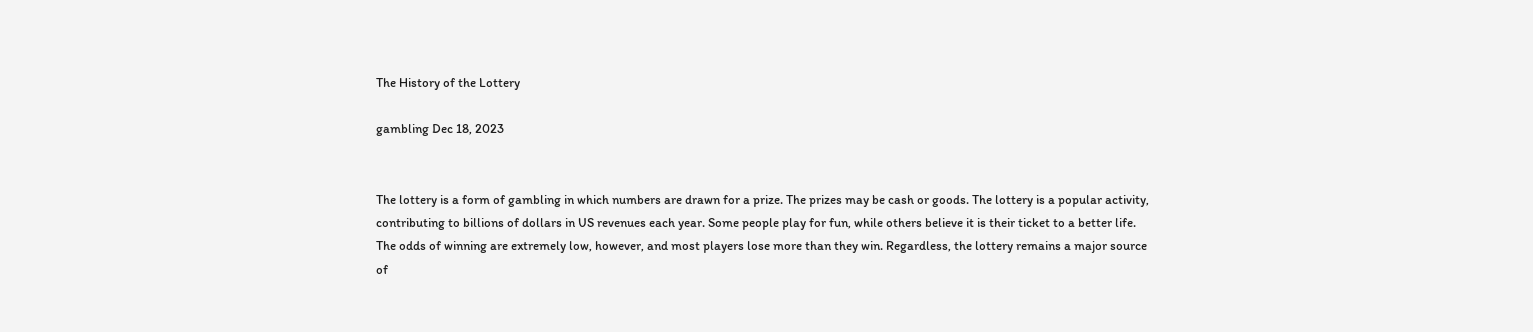The History of the Lottery

gambling Dec 18, 2023


The lottery is a form of gambling in which numbers are drawn for a prize. The prizes may be cash or goods. The lottery is a popular activity, contributing to billions of dollars in US revenues each year. Some people play for fun, while others believe it is their ticket to a better life. The odds of winning are extremely low, however, and most players lose more than they win. Regardless, the lottery remains a major source of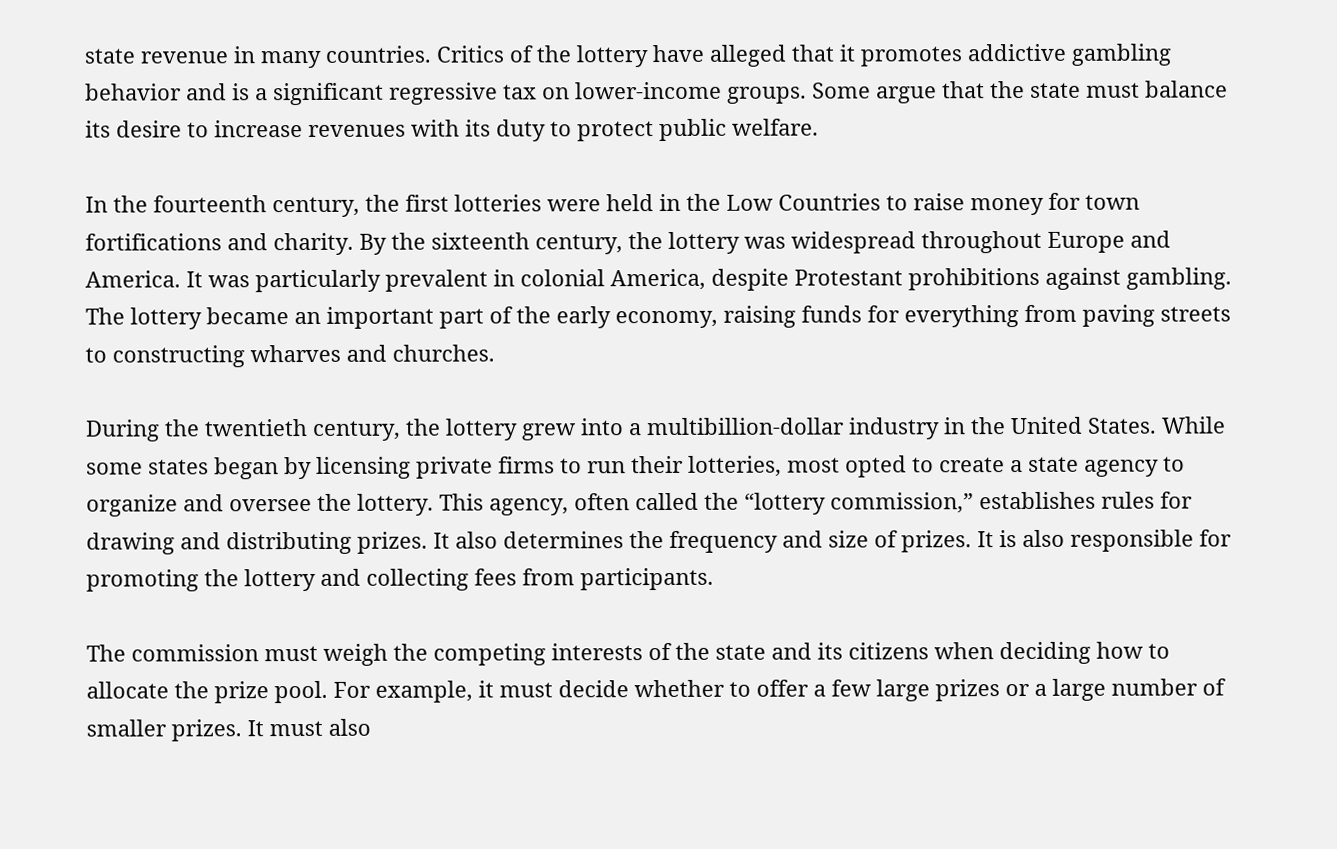state revenue in many countries. Critics of the lottery have alleged that it promotes addictive gambling behavior and is a significant regressive tax on lower-income groups. Some argue that the state must balance its desire to increase revenues with its duty to protect public welfare.

In the fourteenth century, the first lotteries were held in the Low Countries to raise money for town fortifications and charity. By the sixteenth century, the lottery was widespread throughout Europe and America. It was particularly prevalent in colonial America, despite Protestant prohibitions against gambling. The lottery became an important part of the early economy, raising funds for everything from paving streets to constructing wharves and churches.

During the twentieth century, the lottery grew into a multibillion-dollar industry in the United States. While some states began by licensing private firms to run their lotteries, most opted to create a state agency to organize and oversee the lottery. This agency, often called the “lottery commission,” establishes rules for drawing and distributing prizes. It also determines the frequency and size of prizes. It is also responsible for promoting the lottery and collecting fees from participants.

The commission must weigh the competing interests of the state and its citizens when deciding how to allocate the prize pool. For example, it must decide whether to offer a few large prizes or a large number of smaller prizes. It must also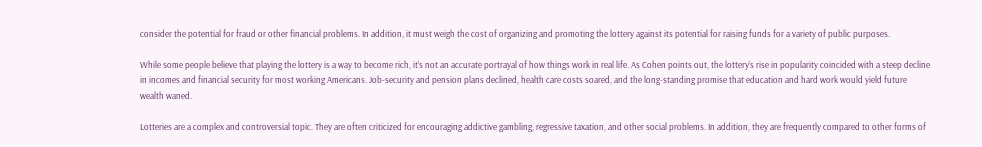consider the potential for fraud or other financial problems. In addition, it must weigh the cost of organizing and promoting the lottery against its potential for raising funds for a variety of public purposes.

While some people believe that playing the lottery is a way to become rich, it’s not an accurate portrayal of how things work in real life. As Cohen points out, the lottery’s rise in popularity coincided with a steep decline in incomes and financial security for most working Americans. Job-security and pension plans declined, health care costs soared, and the long-standing promise that education and hard work would yield future wealth waned.

Lotteries are a complex and controversial topic. They are often criticized for encouraging addictive gambling, regressive taxation, and other social problems. In addition, they are frequently compared to other forms of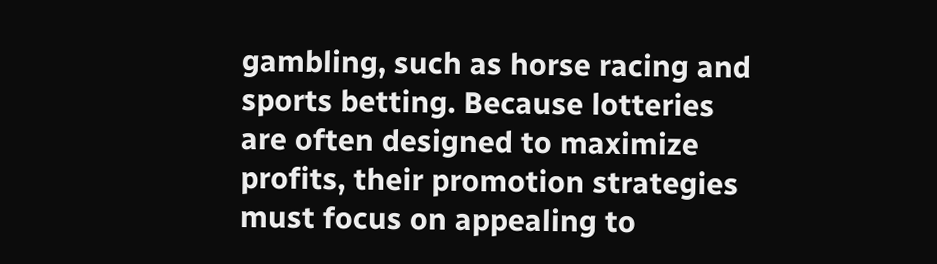gambling, such as horse racing and sports betting. Because lotteries are often designed to maximize profits, their promotion strategies must focus on appealing to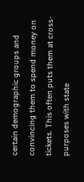certain demographic groups and convincing them to spend money on tickets. This often puts them at cross-purposes with state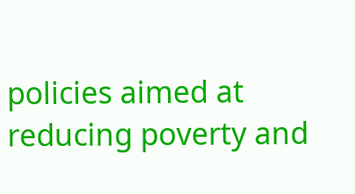policies aimed at reducing poverty and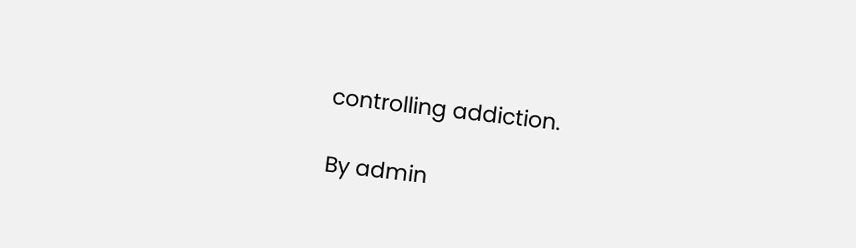controlling addiction.

By admin